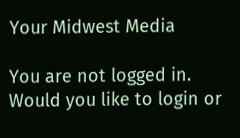Your Midwest Media

You are not logged in. Would you like to login or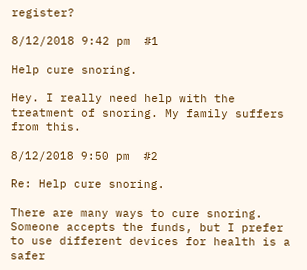register?

8/12/2018 9:42 pm  #1

Help cure snoring.

Hey. I really need help with the treatment of snoring. My family suffers from this.

8/12/2018 9:50 pm  #2

Re: Help cure snoring.

There are many ways to cure snoring. Someone accepts the funds, but I prefer to use different devices for health is a safer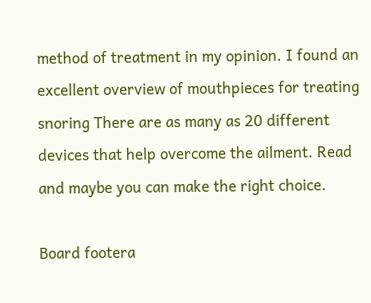method of treatment in my opinion. I found an excellent overview of mouthpieces for treating snoring There are as many as 20 different devices that help overcome the ailment. Read and maybe you can make the right choice.

Board footera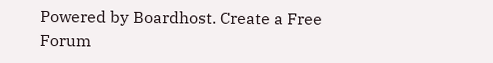Powered by Boardhost. Create a Free Forum